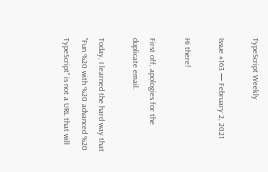TypeScript Weekly

Issue #163 — February 2, 2021

Hi there!

First off, apologies for the duplicate email.

Today, I learned the hard way that "Fun %20 with %20 advanced %20 TypeScript" is not a URL that will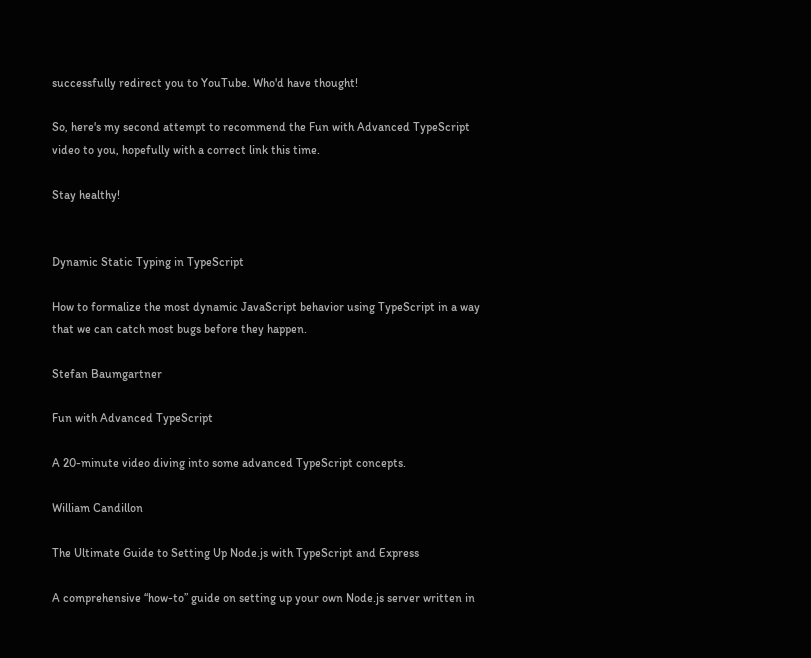successfully redirect you to YouTube. Who'd have thought!

So, here's my second attempt to recommend the Fun with Advanced TypeScript video to you, hopefully with a correct link this time.

Stay healthy!


Dynamic Static Typing in TypeScript

How to formalize the most dynamic JavaScript behavior using TypeScript in a way that we can catch most bugs before they happen.

Stefan Baumgartner

Fun with Advanced TypeScript

A 20-minute video diving into some advanced TypeScript concepts.

William Candillon

The Ultimate Guide to Setting Up Node.js with TypeScript and Express

A comprehensive “how-to” guide on setting up your own Node.js server written in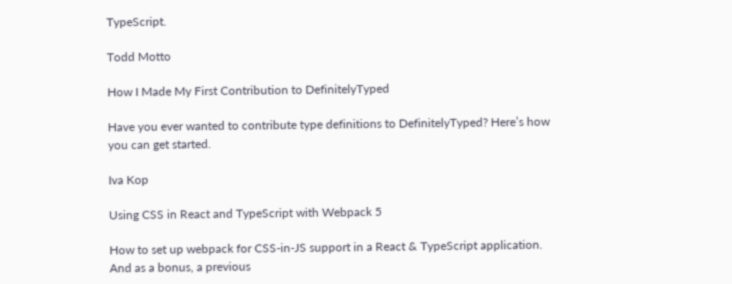TypeScript.

Todd Motto

How I Made My First Contribution to DefinitelyTyped

Have you ever wanted to contribute type definitions to DefinitelyTyped? Here’s how you can get started.

Iva Kop

Using CSS in React and TypeScript with Webpack 5

How to set up webpack for CSS-in-JS support in a React & TypeScript application. And as a bonus, a previous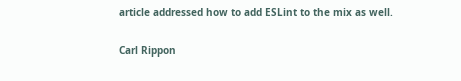article addressed how to add ESLint to the mix as well.

Carl Rippon